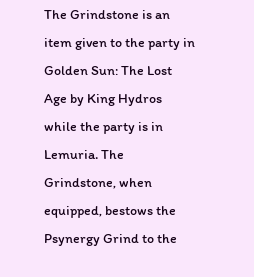The Grindstone is an item given to the party in Golden Sun: The Lost Age by King Hydros while the party is in Lemuria. The Grindstone, when equipped, bestows the Psynergy Grind to the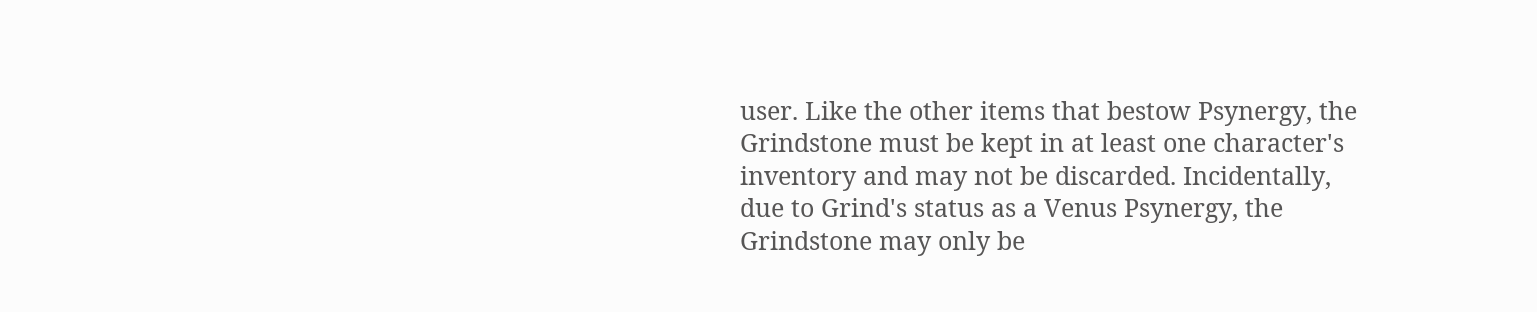user. Like the other items that bestow Psynergy, the Grindstone must be kept in at least one character's inventory and may not be discarded. Incidentally, due to Grind's status as a Venus Psynergy, the Grindstone may only be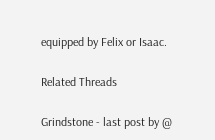equipped by Felix or Isaac.

Related Threads

Grindstone - last post by @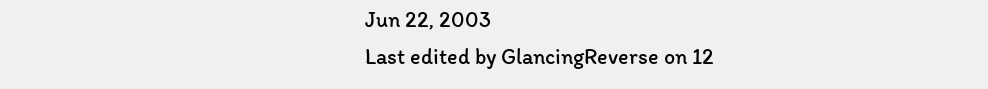Jun 22, 2003
Last edited by GlancingReverse on 12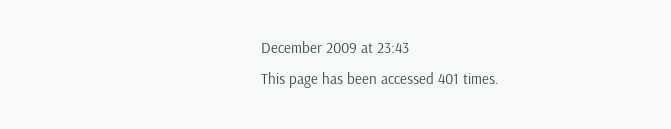December 2009 at 23:43
This page has been accessed 401 times.